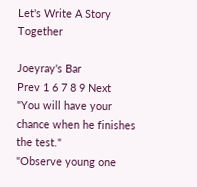Let's Write A Story Together

Joeyray's Bar
Prev 1 6 7 8 9 Next
"You will have your chance when he finishes the test."
"Observe young one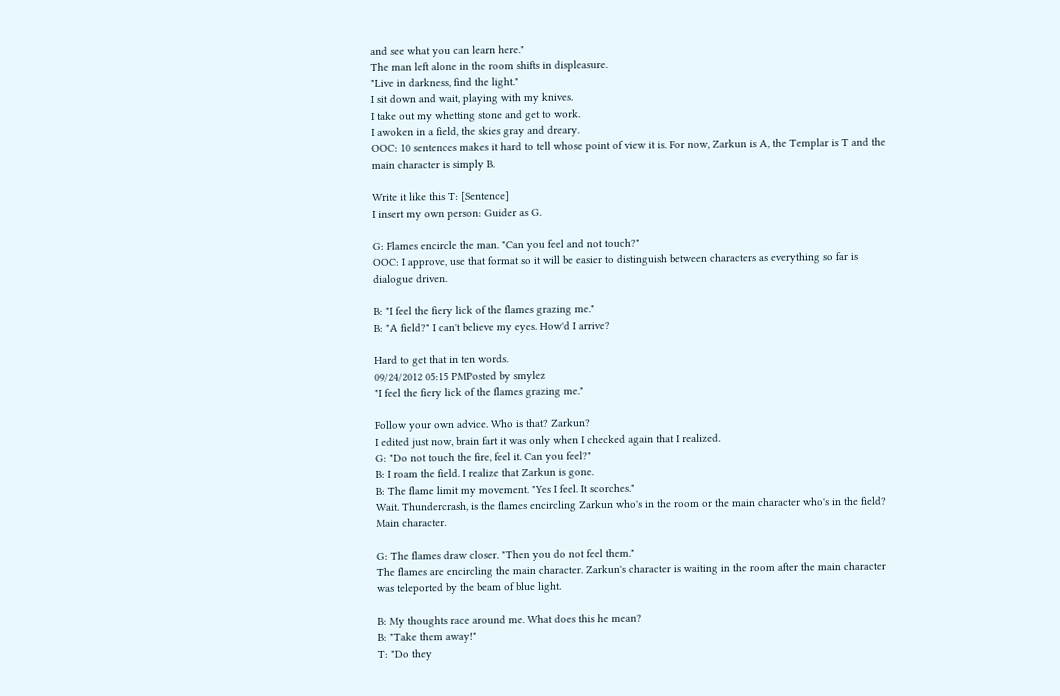and see what you can learn here."
The man left alone in the room shifts in displeasure.
"Live in darkness, find the light."
I sit down and wait, playing with my knives.
I take out my whetting stone and get to work.
I awoken in a field, the skies gray and dreary.
OOC: 10 sentences makes it hard to tell whose point of view it is. For now, Zarkun is A, the Templar is T and the main character is simply B.

Write it like this T: [Sentence]
I insert my own person: Guider as G.

G: Flames encircle the man. "Can you feel and not touch?"
OOC: I approve, use that format so it will be easier to distinguish between characters as everything so far is dialogue driven.

B: "I feel the fiery lick of the flames grazing me."
B: "A field?" I can't believe my eyes. How'd I arrive?

Hard to get that in ten words.
09/24/2012 05:15 PMPosted by smylez
"I feel the fiery lick of the flames grazing me."

Follow your own advice. Who is that? Zarkun?
I edited just now, brain fart it was only when I checked again that I realized.
G: "Do not touch the fire, feel it. Can you feel?"
B: I roam the field. I realize that Zarkun is gone.
B: The flame limit my movement. "Yes I feel. It scorches."
Wait. Thundercrash, is the flames encircling Zarkun who's in the room or the main character who's in the field?
Main character.

G: The flames draw closer. "Then you do not feel them."
The flames are encircling the main character. Zarkun's character is waiting in the room after the main character was teleported by the beam of blue light.

B: My thoughts race around me. What does this he mean?
B: "Take them away!"
T: "Do they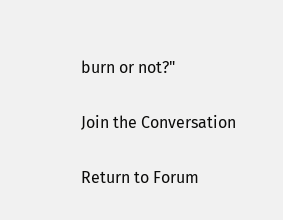burn or not?"

Join the Conversation

Return to Forum